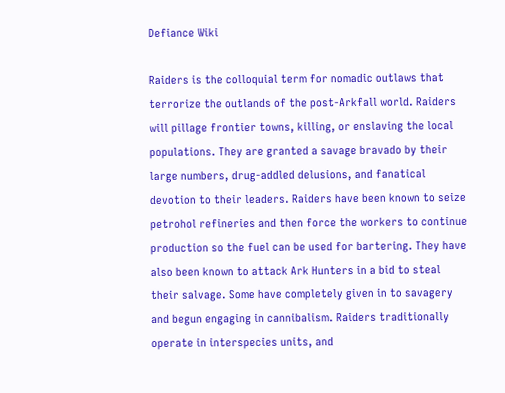Defiance Wiki

Raiders is the colloquial term for nomadic outlaws that terrorize the outlands of the post-Arkfall world. Raiders will pillage frontier towns, killing, or enslaving the local populations. They are granted a savage bravado by their large numbers, drug-addled delusions, and fanatical devotion to their leaders. Raiders have been known to seize petrohol refineries and then force the workers to continue production so the fuel can be used for bartering. They have also been known to attack Ark Hunters in a bid to steal their salvage. Some have completely given in to savagery and begun engaging in cannibalism. Raiders traditionally operate in interspecies units, and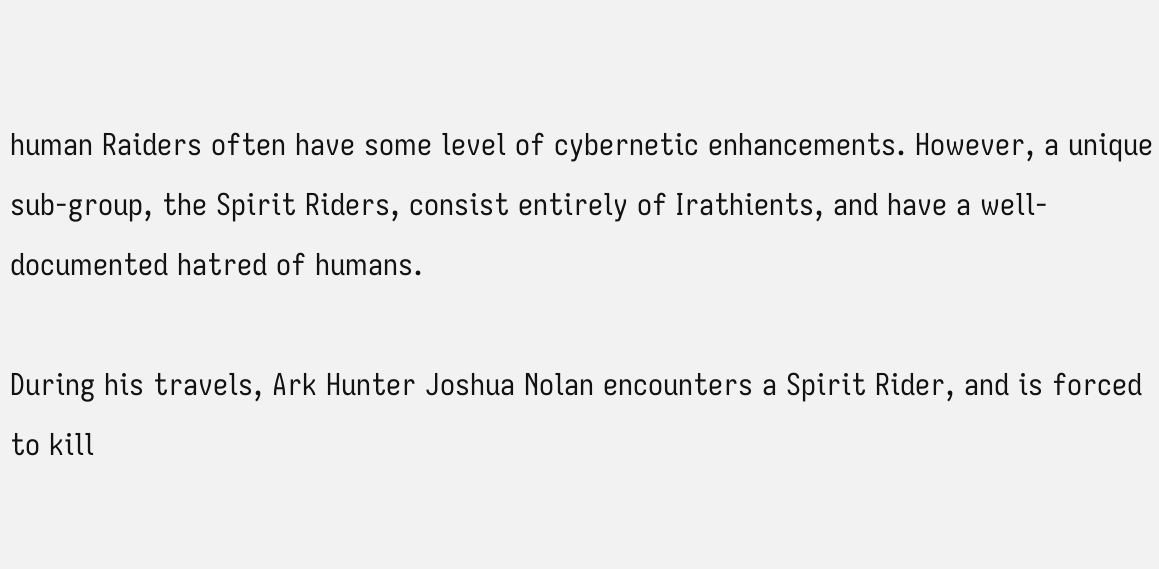human Raiders often have some level of cybernetic enhancements. However, a unique sub-group, the Spirit Riders, consist entirely of Irathients, and have a well-documented hatred of humans.

During his travels, Ark Hunter Joshua Nolan encounters a Spirit Rider, and is forced to kill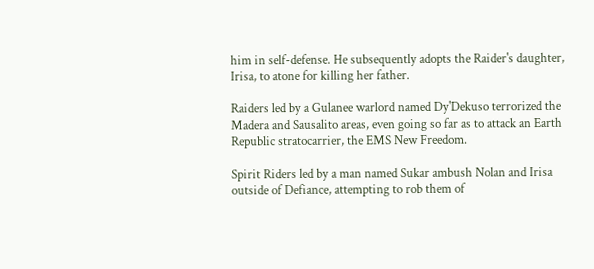him in self-defense. He subsequently adopts the Raider's daughter, Irisa, to atone for killing her father.

Raiders led by a Gulanee warlord named Dy'Dekuso terrorized the Madera and Sausalito areas, even going so far as to attack an Earth Republic stratocarrier, the EMS New Freedom.

Spirit Riders led by a man named Sukar ambush Nolan and Irisa outside of Defiance, attempting to rob them of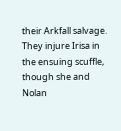their Arkfall salvage. They injure Irisa in the ensuing scuffle, though she and Nolan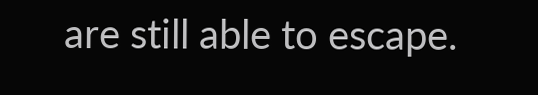are still able to escape.